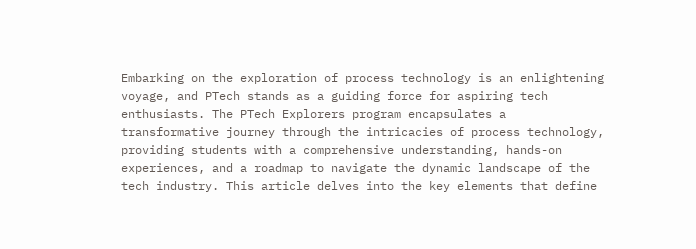Embarking on the exploration of process technology is an enlightening voyage, and PTech stands as a guiding force for aspiring tech enthusiasts. The PTech Explorers program encapsulates a transformative journey through the intricacies of process technology, providing students with a comprehensive understanding, hands-on experiences, and a roadmap to navigate the dynamic landscape of the tech industry. This article delves into the key elements that define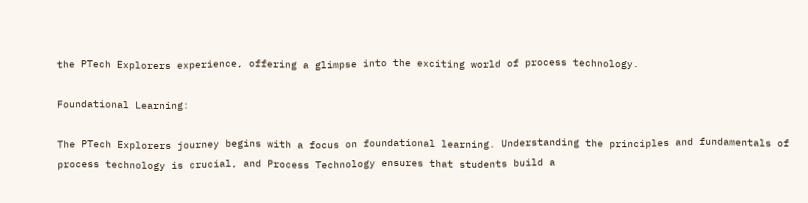the PTech Explorers experience, offering a glimpse into the exciting world of process technology.

Foundational Learning:

The PTech Explorers journey begins with a focus on foundational learning. Understanding the principles and fundamentals of process technology is crucial, and Process Technology ensures that students build a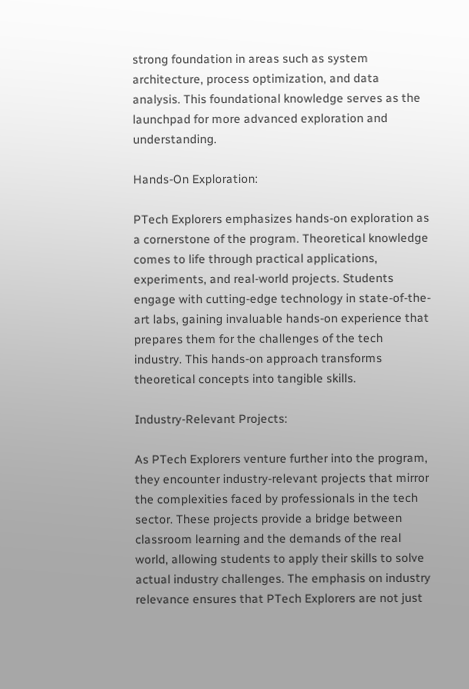strong foundation in areas such as system architecture, process optimization, and data analysis. This foundational knowledge serves as the launchpad for more advanced exploration and understanding.

Hands-On Exploration:

PTech Explorers emphasizes hands-on exploration as a cornerstone of the program. Theoretical knowledge comes to life through practical applications, experiments, and real-world projects. Students engage with cutting-edge technology in state-of-the-art labs, gaining invaluable hands-on experience that prepares them for the challenges of the tech industry. This hands-on approach transforms theoretical concepts into tangible skills.

Industry-Relevant Projects:

As PTech Explorers venture further into the program, they encounter industry-relevant projects that mirror the complexities faced by professionals in the tech sector. These projects provide a bridge between classroom learning and the demands of the real world, allowing students to apply their skills to solve actual industry challenges. The emphasis on industry relevance ensures that PTech Explorers are not just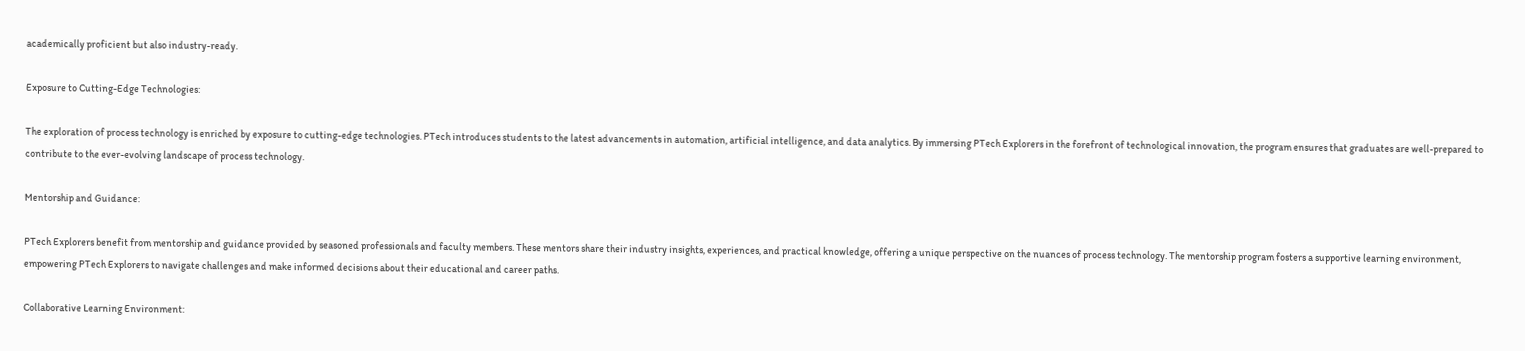academically proficient but also industry-ready.

Exposure to Cutting-Edge Technologies:

The exploration of process technology is enriched by exposure to cutting-edge technologies. PTech introduces students to the latest advancements in automation, artificial intelligence, and data analytics. By immersing PTech Explorers in the forefront of technological innovation, the program ensures that graduates are well-prepared to contribute to the ever-evolving landscape of process technology.

Mentorship and Guidance:

PTech Explorers benefit from mentorship and guidance provided by seasoned professionals and faculty members. These mentors share their industry insights, experiences, and practical knowledge, offering a unique perspective on the nuances of process technology. The mentorship program fosters a supportive learning environment, empowering PTech Explorers to navigate challenges and make informed decisions about their educational and career paths.

Collaborative Learning Environment: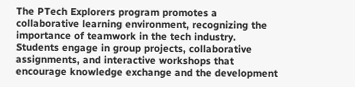The PTech Explorers program promotes a collaborative learning environment, recognizing the importance of teamwork in the tech industry. Students engage in group projects, collaborative assignments, and interactive workshops that encourage knowledge exchange and the development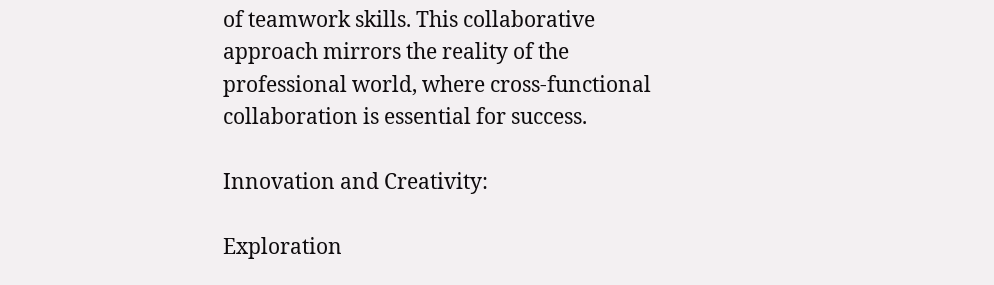of teamwork skills. This collaborative approach mirrors the reality of the professional world, where cross-functional collaboration is essential for success.

Innovation and Creativity:

Exploration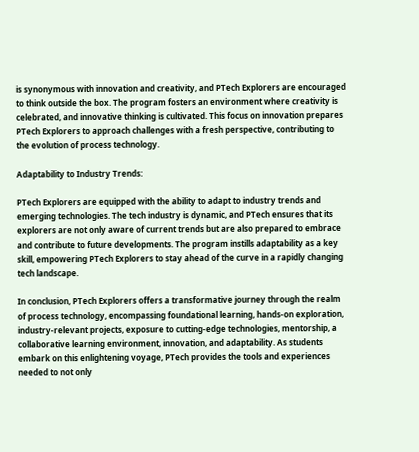is synonymous with innovation and creativity, and PTech Explorers are encouraged to think outside the box. The program fosters an environment where creativity is celebrated, and innovative thinking is cultivated. This focus on innovation prepares PTech Explorers to approach challenges with a fresh perspective, contributing to the evolution of process technology.

Adaptability to Industry Trends:

PTech Explorers are equipped with the ability to adapt to industry trends and emerging technologies. The tech industry is dynamic, and PTech ensures that its explorers are not only aware of current trends but are also prepared to embrace and contribute to future developments. The program instills adaptability as a key skill, empowering PTech Explorers to stay ahead of the curve in a rapidly changing tech landscape.

In conclusion, PTech Explorers offers a transformative journey through the realm of process technology, encompassing foundational learning, hands-on exploration, industry-relevant projects, exposure to cutting-edge technologies, mentorship, a collaborative learning environment, innovation, and adaptability. As students embark on this enlightening voyage, PTech provides the tools and experiences needed to not only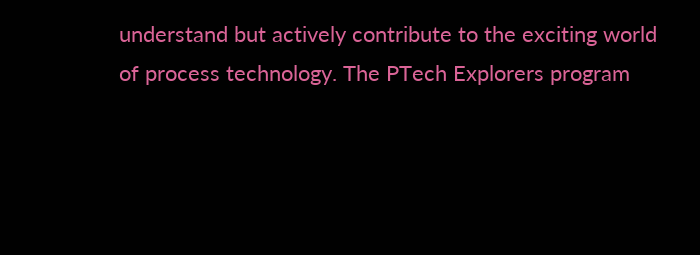understand but actively contribute to the exciting world of process technology. The PTech Explorers program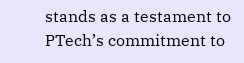stands as a testament to PTech’s commitment to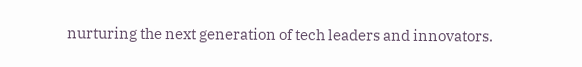nurturing the next generation of tech leaders and innovators.